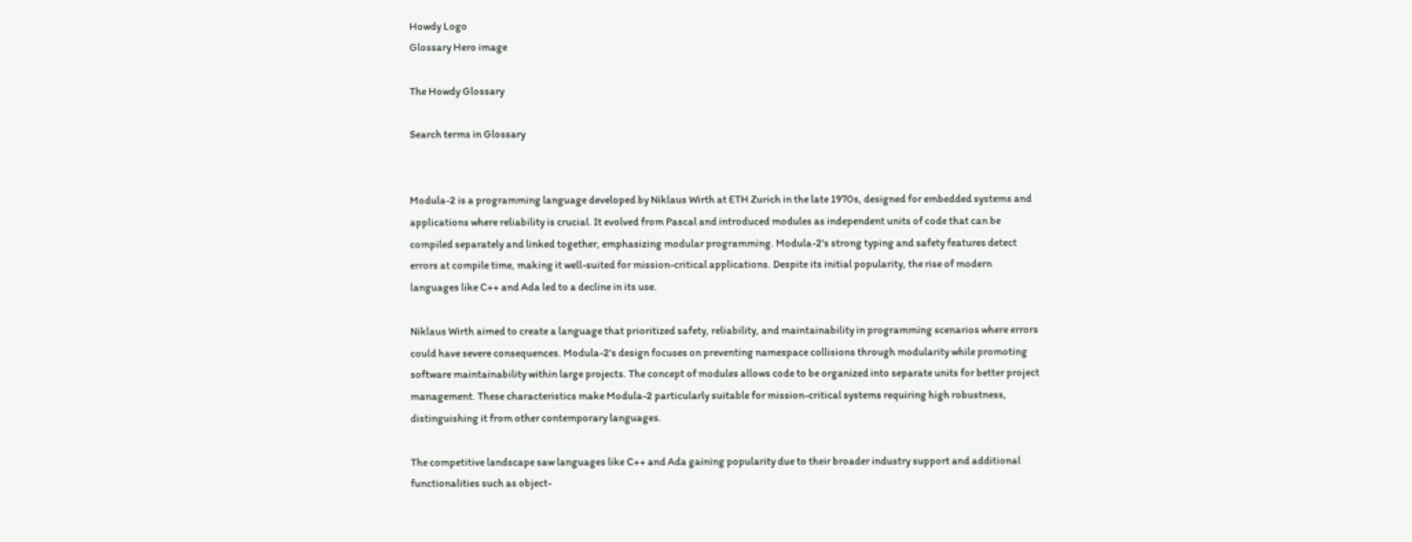Howdy Logo
Glossary Hero image

The Howdy Glossary

Search terms in Glossary


Modula-2 is a programming language developed by Niklaus Wirth at ETH Zurich in the late 1970s, designed for embedded systems and applications where reliability is crucial. It evolved from Pascal and introduced modules as independent units of code that can be compiled separately and linked together, emphasizing modular programming. Modula-2's strong typing and safety features detect errors at compile time, making it well-suited for mission-critical applications. Despite its initial popularity, the rise of modern languages like C++ and Ada led to a decline in its use.

Niklaus Wirth aimed to create a language that prioritized safety, reliability, and maintainability in programming scenarios where errors could have severe consequences. Modula-2's design focuses on preventing namespace collisions through modularity while promoting software maintainability within large projects. The concept of modules allows code to be organized into separate units for better project management. These characteristics make Modula-2 particularly suitable for mission-critical systems requiring high robustness, distinguishing it from other contemporary languages.

The competitive landscape saw languages like C++ and Ada gaining popularity due to their broader industry support and additional functionalities such as object-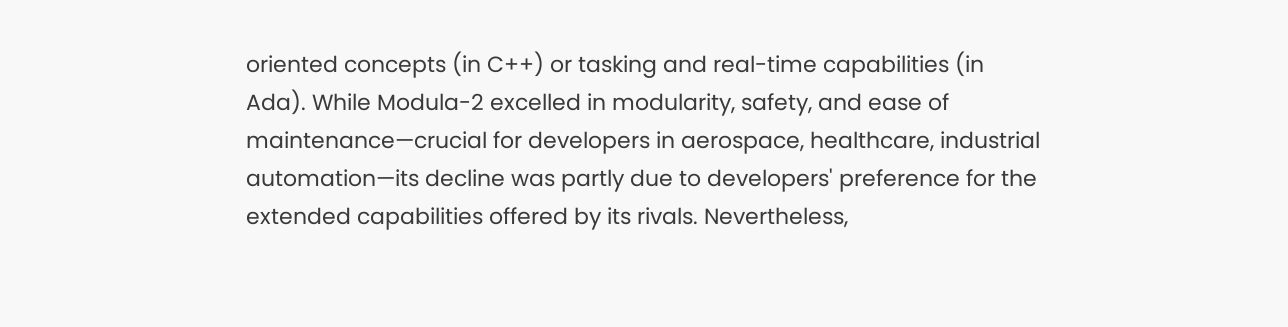oriented concepts (in C++) or tasking and real-time capabilities (in Ada). While Modula-2 excelled in modularity, safety, and ease of maintenance—crucial for developers in aerospace, healthcare, industrial automation—its decline was partly due to developers' preference for the extended capabilities offered by its rivals. Nevertheless,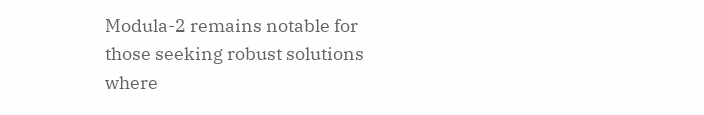Modula-2 remains notable for those seeking robust solutions where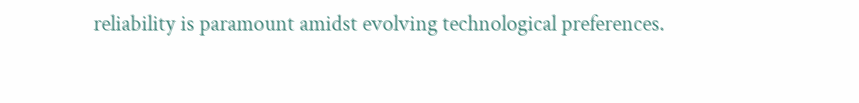reliability is paramount amidst evolving technological preferences.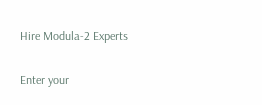Hire Modula-2 Experts

Enter your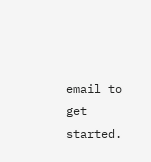email to get started.